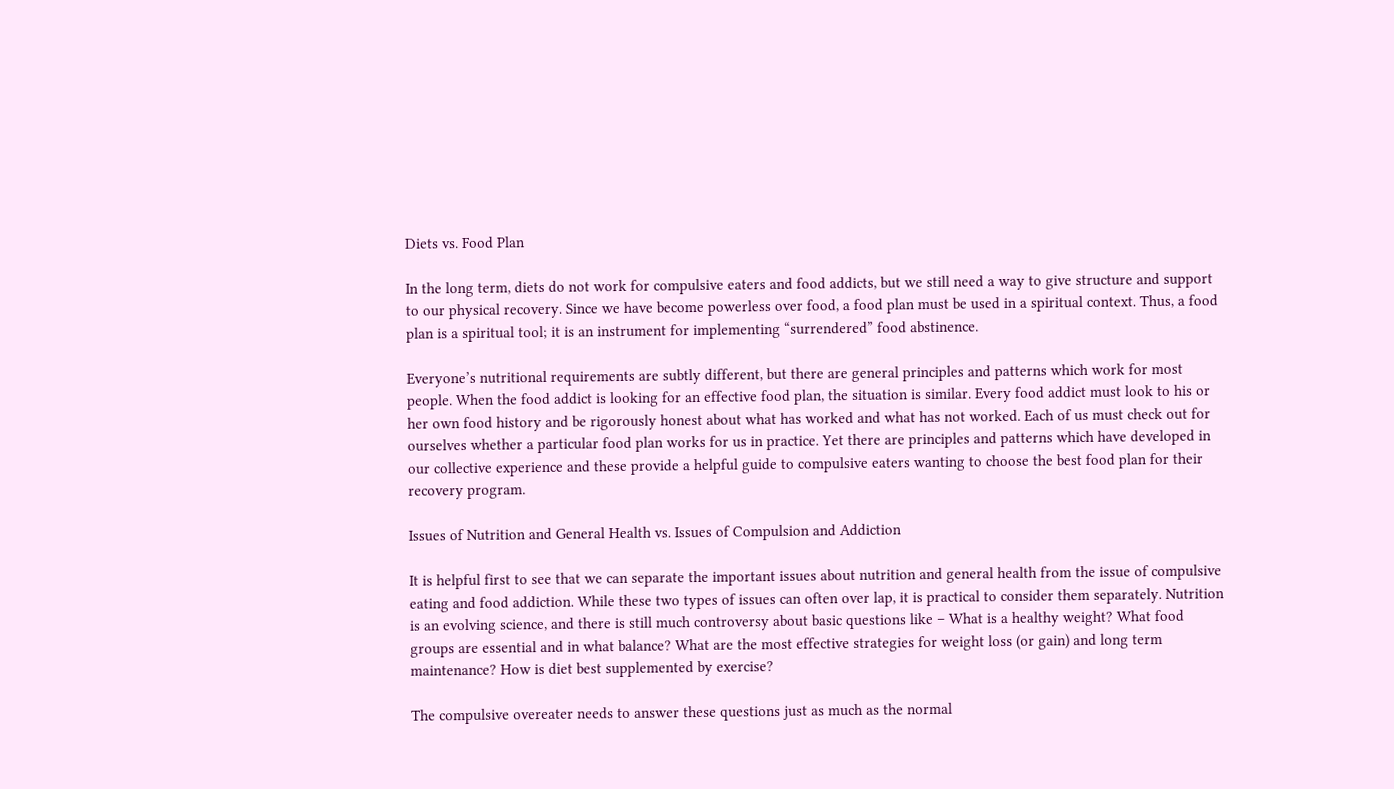Diets vs. Food Plan

In the long term, diets do not work for compulsive eaters and food addicts, but we still need a way to give structure and support to our physical recovery. Since we have become powerless over food, a food plan must be used in a spiritual context. Thus, a food plan is a spiritual tool; it is an instrument for implementing “surrendered” food abstinence.

Everyone’s nutritional requirements are subtly different, but there are general principles and patterns which work for most people. When the food addict is looking for an effective food plan, the situation is similar. Every food addict must look to his or her own food history and be rigorously honest about what has worked and what has not worked. Each of us must check out for ourselves whether a particular food plan works for us in practice. Yet there are principles and patterns which have developed in our collective experience and these provide a helpful guide to compulsive eaters wanting to choose the best food plan for their recovery program.

Issues of Nutrition and General Health vs. Issues of Compulsion and Addiction

It is helpful first to see that we can separate the important issues about nutrition and general health from the issue of compulsive eating and food addiction. While these two types of issues can often over lap, it is practical to consider them separately. Nutrition is an evolving science, and there is still much controversy about basic questions like – What is a healthy weight? What food groups are essential and in what balance? What are the most effective strategies for weight loss (or gain) and long term maintenance? How is diet best supplemented by exercise?

The compulsive overeater needs to answer these questions just as much as the normal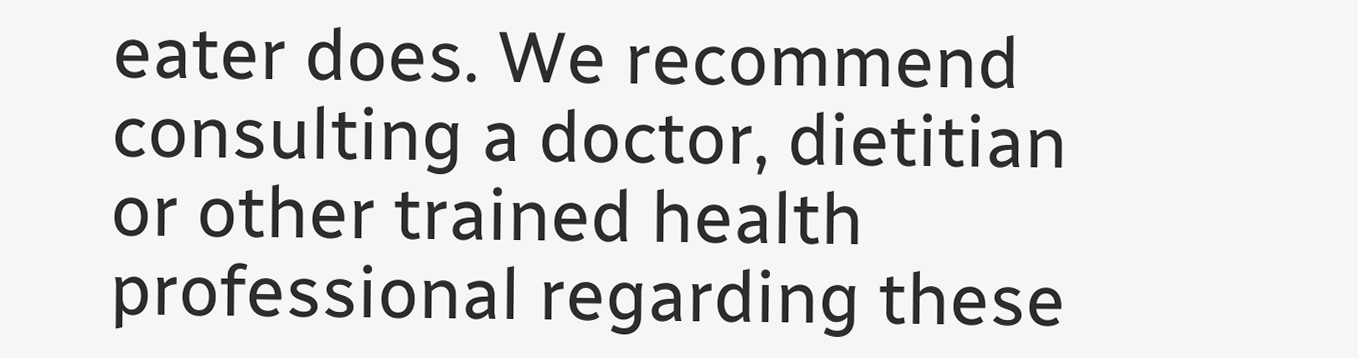eater does. We recommend consulting a doctor, dietitian or other trained health professional regarding these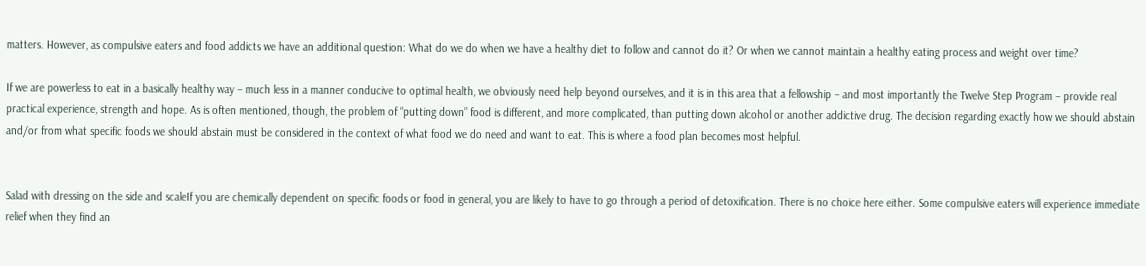matters. However, as compulsive eaters and food addicts we have an additional question: What do we do when we have a healthy diet to follow and cannot do it? Or when we cannot maintain a healthy eating process and weight over time?

If we are powerless to eat in a basically healthy way – much less in a manner conducive to optimal health, we obviously need help beyond ourselves, and it is in this area that a fellowship – and most importantly the Twelve Step Program – provide real practical experience, strength and hope. As is often mentioned, though, the problem of “putting down” food is different, and more complicated, than putting down alcohol or another addictive drug. The decision regarding exactly how we should abstain and/or from what specific foods we should abstain must be considered in the context of what food we do need and want to eat. This is where a food plan becomes most helpful.


Salad with dressing on the side and scaleIf you are chemically dependent on specific foods or food in general, you are likely to have to go through a period of detoxification. There is no choice here either. Some compulsive eaters will experience immediate relief when they find an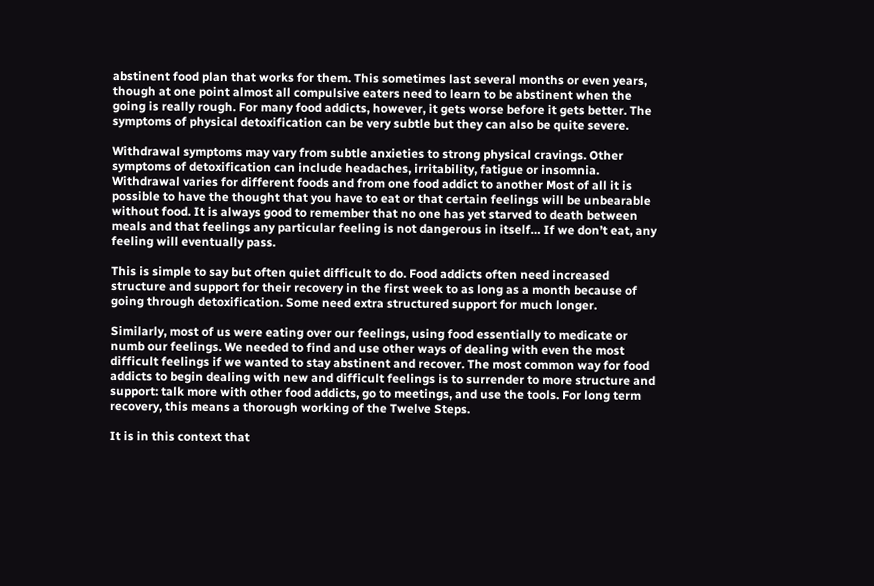abstinent food plan that works for them. This sometimes last several months or even years, though at one point almost all compulsive eaters need to learn to be abstinent when the going is really rough. For many food addicts, however, it gets worse before it gets better. The symptoms of physical detoxification can be very subtle but they can also be quite severe.

Withdrawal symptoms may vary from subtle anxieties to strong physical cravings. Other symptoms of detoxification can include headaches, irritability, fatigue or insomnia. Withdrawal varies for different foods and from one food addict to another Most of all it is possible to have the thought that you have to eat or that certain feelings will be unbearable without food. It is always good to remember that no one has yet starved to death between meals and that feelings any particular feeling is not dangerous in itself… If we don’t eat, any feeling will eventually pass.

This is simple to say but often quiet difficult to do. Food addicts often need increased structure and support for their recovery in the first week to as long as a month because of going through detoxification. Some need extra structured support for much longer.

Similarly, most of us were eating over our feelings, using food essentially to medicate or numb our feelings. We needed to find and use other ways of dealing with even the most difficult feelings if we wanted to stay abstinent and recover. The most common way for food addicts to begin dealing with new and difficult feelings is to surrender to more structure and support: talk more with other food addicts, go to meetings, and use the tools. For long term recovery, this means a thorough working of the Twelve Steps.

It is in this context that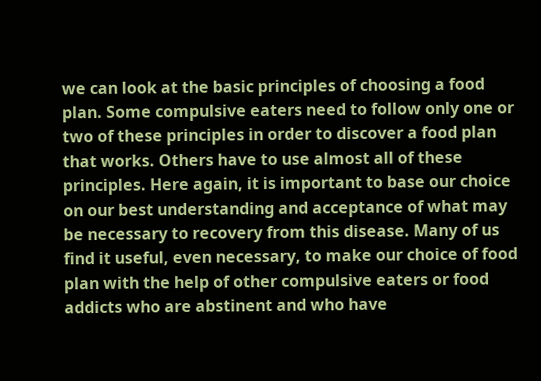we can look at the basic principles of choosing a food plan. Some compulsive eaters need to follow only one or two of these principles in order to discover a food plan that works. Others have to use almost all of these principles. Here again, it is important to base our choice on our best understanding and acceptance of what may be necessary to recovery from this disease. Many of us find it useful, even necessary, to make our choice of food plan with the help of other compulsive eaters or food addicts who are abstinent and who have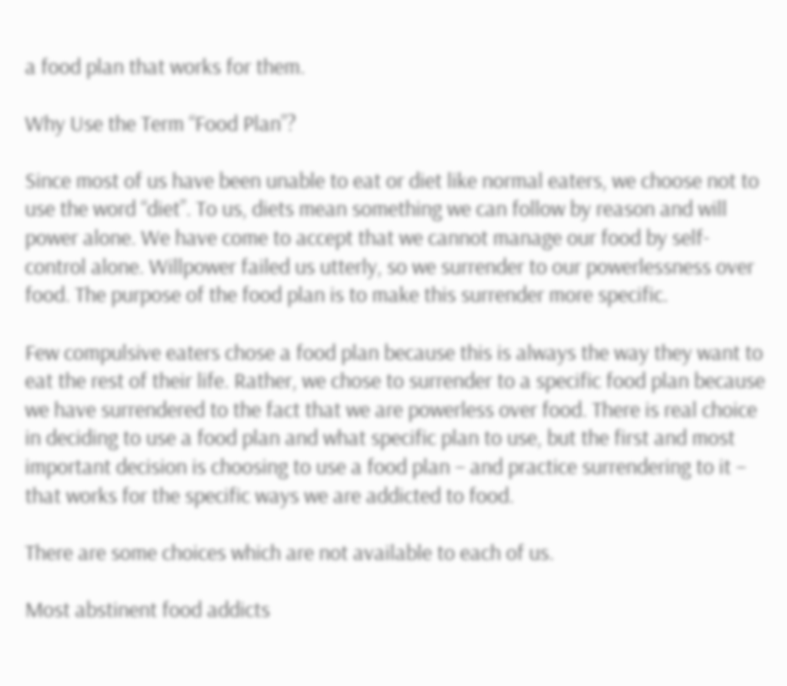a food plan that works for them.

Why Use the Term “Food Plan”?

Since most of us have been unable to eat or diet like normal eaters, we choose not to use the word “diet”. To us, diets mean something we can follow by reason and will power alone. We have come to accept that we cannot manage our food by self-control alone. Willpower failed us utterly, so we surrender to our powerlessness over food. The purpose of the food plan is to make this surrender more specific.

Few compulsive eaters chose a food plan because this is always the way they want to eat the rest of their life. Rather, we chose to surrender to a specific food plan because we have surrendered to the fact that we are powerless over food. There is real choice in deciding to use a food plan and what specific plan to use, but the first and most important decision is choosing to use a food plan – and practice surrendering to it – that works for the specific ways we are addicted to food.

There are some choices which are not available to each of us.

Most abstinent food addicts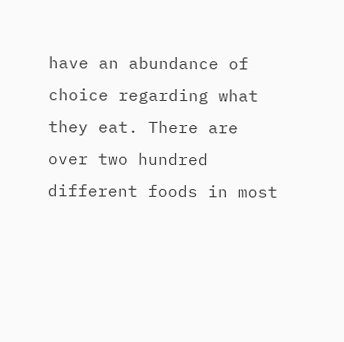have an abundance of choice regarding what they eat. There are over two hundred different foods in most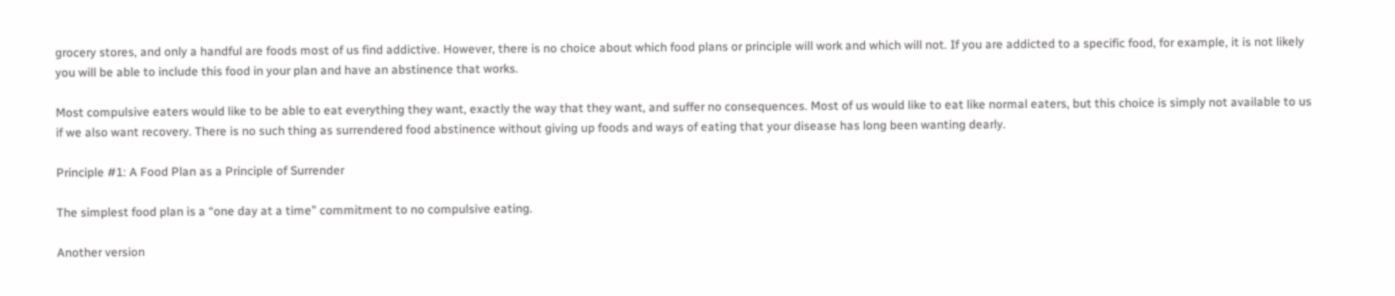grocery stores, and only a handful are foods most of us find addictive. However, there is no choice about which food plans or principle will work and which will not. If you are addicted to a specific food, for example, it is not likely you will be able to include this food in your plan and have an abstinence that works.

Most compulsive eaters would like to be able to eat everything they want, exactly the way that they want, and suffer no consequences. Most of us would like to eat like normal eaters, but this choice is simply not available to us if we also want recovery. There is no such thing as surrendered food abstinence without giving up foods and ways of eating that your disease has long been wanting dearly.

Principle #1: A Food Plan as a Principle of Surrender

The simplest food plan is a “one day at a time” commitment to no compulsive eating.

Another version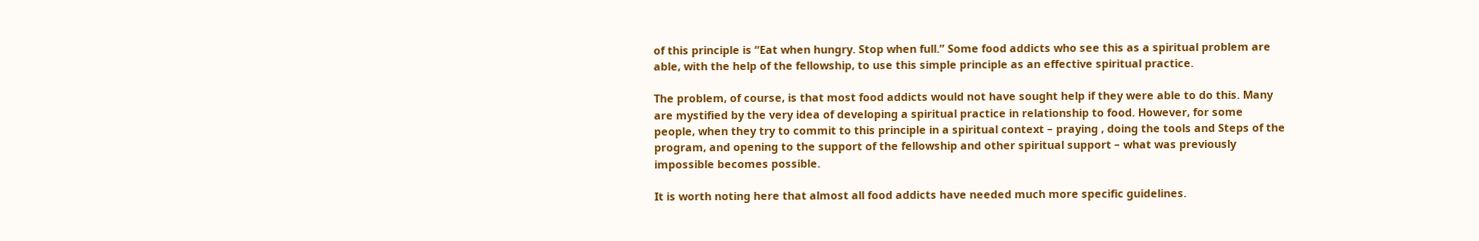of this principle is “Eat when hungry. Stop when full.” Some food addicts who see this as a spiritual problem are able, with the help of the fellowship, to use this simple principle as an effective spiritual practice.

The problem, of course, is that most food addicts would not have sought help if they were able to do this. Many are mystified by the very idea of developing a spiritual practice in relationship to food. However, for some people, when they try to commit to this principle in a spiritual context – praying , doing the tools and Steps of the program, and opening to the support of the fellowship and other spiritual support – what was previously impossible becomes possible.

It is worth noting here that almost all food addicts have needed much more specific guidelines.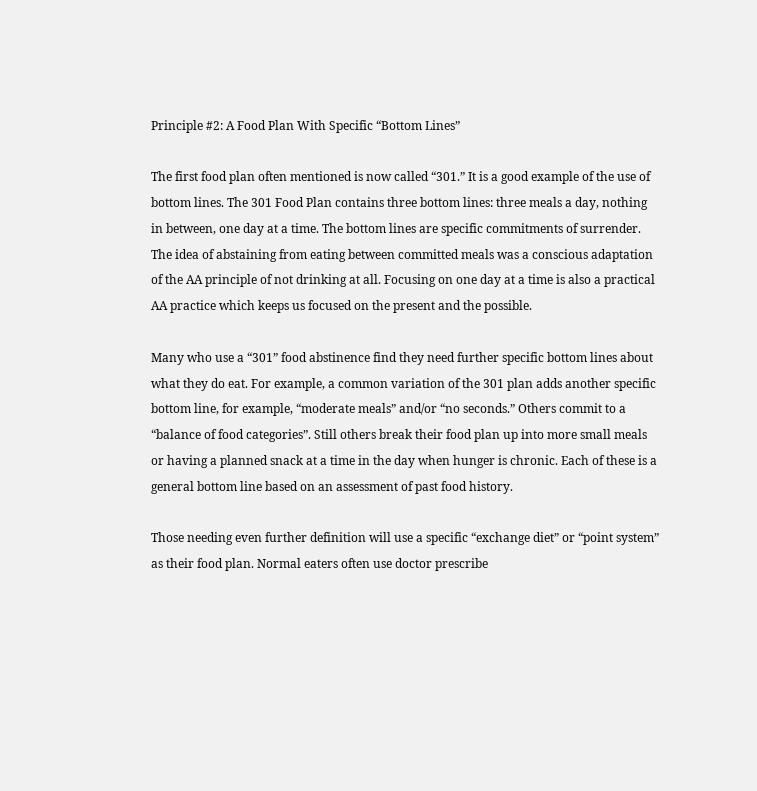Principle #2: A Food Plan With Specific “Bottom Lines”

The first food plan often mentioned is now called “301.” It is a good example of the use of bottom lines. The 301 Food Plan contains three bottom lines: three meals a day, nothing in between, one day at a time. The bottom lines are specific commitments of surrender. The idea of abstaining from eating between committed meals was a conscious adaptation of the AA principle of not drinking at all. Focusing on one day at a time is also a practical AA practice which keeps us focused on the present and the possible.

Many who use a “301” food abstinence find they need further specific bottom lines about what they do eat. For example, a common variation of the 301 plan adds another specific bottom line, for example, “moderate meals” and/or “no seconds.” Others commit to a “balance of food categories”. Still others break their food plan up into more small meals or having a planned snack at a time in the day when hunger is chronic. Each of these is a general bottom line based on an assessment of past food history.

Those needing even further definition will use a specific “exchange diet” or “point system” as their food plan. Normal eaters often use doctor prescribe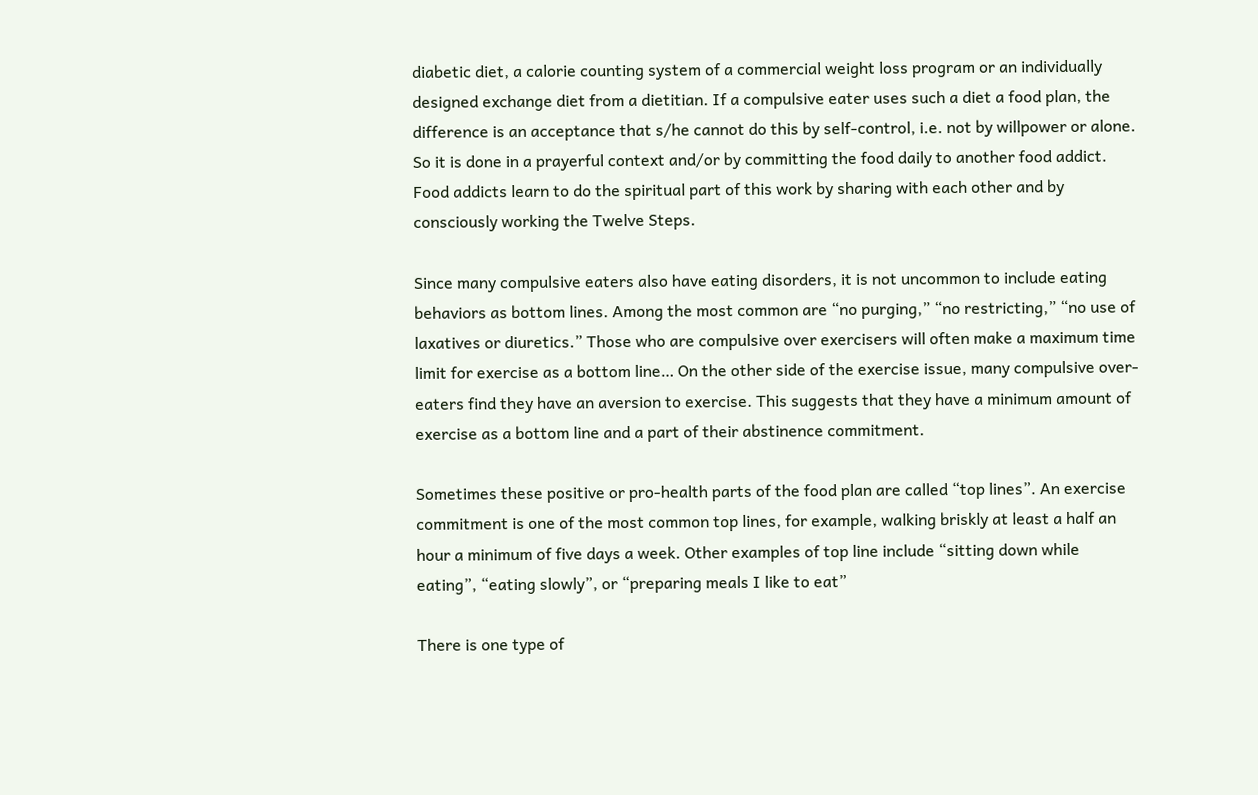diabetic diet, a calorie counting system of a commercial weight loss program or an individually designed exchange diet from a dietitian. If a compulsive eater uses such a diet a food plan, the difference is an acceptance that s/he cannot do this by self-control, i.e. not by willpower or alone. So it is done in a prayerful context and/or by committing the food daily to another food addict. Food addicts learn to do the spiritual part of this work by sharing with each other and by consciously working the Twelve Steps.

Since many compulsive eaters also have eating disorders, it is not uncommon to include eating behaviors as bottom lines. Among the most common are “no purging,” “no restricting,” “no use of laxatives or diuretics.” Those who are compulsive over exercisers will often make a maximum time limit for exercise as a bottom line… On the other side of the exercise issue, many compulsive over-eaters find they have an aversion to exercise. This suggests that they have a minimum amount of exercise as a bottom line and a part of their abstinence commitment.

Sometimes these positive or pro-health parts of the food plan are called “top lines”. An exercise commitment is one of the most common top lines, for example, walking briskly at least a half an hour a minimum of five days a week. Other examples of top line include “sitting down while eating”, “eating slowly”, or “preparing meals I like to eat”

There is one type of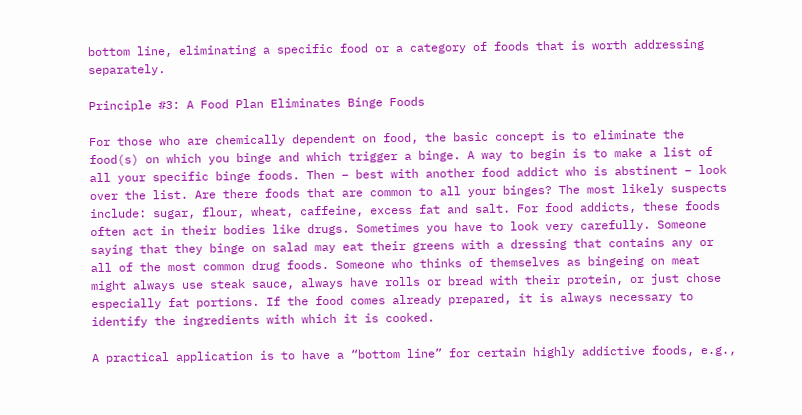bottom line, eliminating a specific food or a category of foods that is worth addressing separately.

Principle #3: A Food Plan Eliminates Binge Foods

For those who are chemically dependent on food, the basic concept is to eliminate the food(s) on which you binge and which trigger a binge. A way to begin is to make a list of all your specific binge foods. Then – best with another food addict who is abstinent – look over the list. Are there foods that are common to all your binges? The most likely suspects include: sugar, flour, wheat, caffeine, excess fat and salt. For food addicts, these foods often act in their bodies like drugs. Sometimes you have to look very carefully. Someone saying that they binge on salad may eat their greens with a dressing that contains any or all of the most common drug foods. Someone who thinks of themselves as bingeing on meat might always use steak sauce, always have rolls or bread with their protein, or just chose especially fat portions. If the food comes already prepared, it is always necessary to identify the ingredients with which it is cooked.

A practical application is to have a “bottom line” for certain highly addictive foods, e.g.,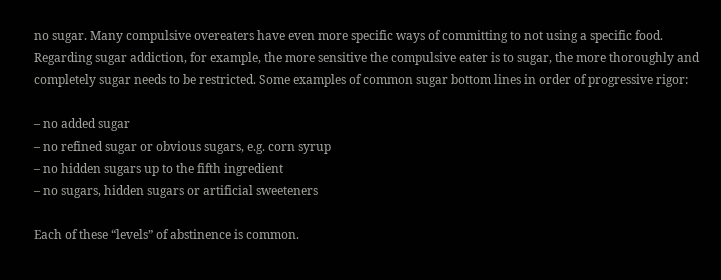no sugar. Many compulsive overeaters have even more specific ways of committing to not using a specific food. Regarding sugar addiction, for example, the more sensitive the compulsive eater is to sugar, the more thoroughly and completely sugar needs to be restricted. Some examples of common sugar bottom lines in order of progressive rigor:

– no added sugar
– no refined sugar or obvious sugars, e.g. corn syrup
– no hidden sugars up to the fifth ingredient
– no sugars, hidden sugars or artificial sweeteners

Each of these “levels” of abstinence is common.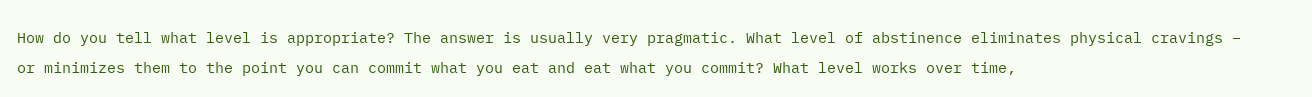How do you tell what level is appropriate? The answer is usually very pragmatic. What level of abstinence eliminates physical cravings – or minimizes them to the point you can commit what you eat and eat what you commit? What level works over time,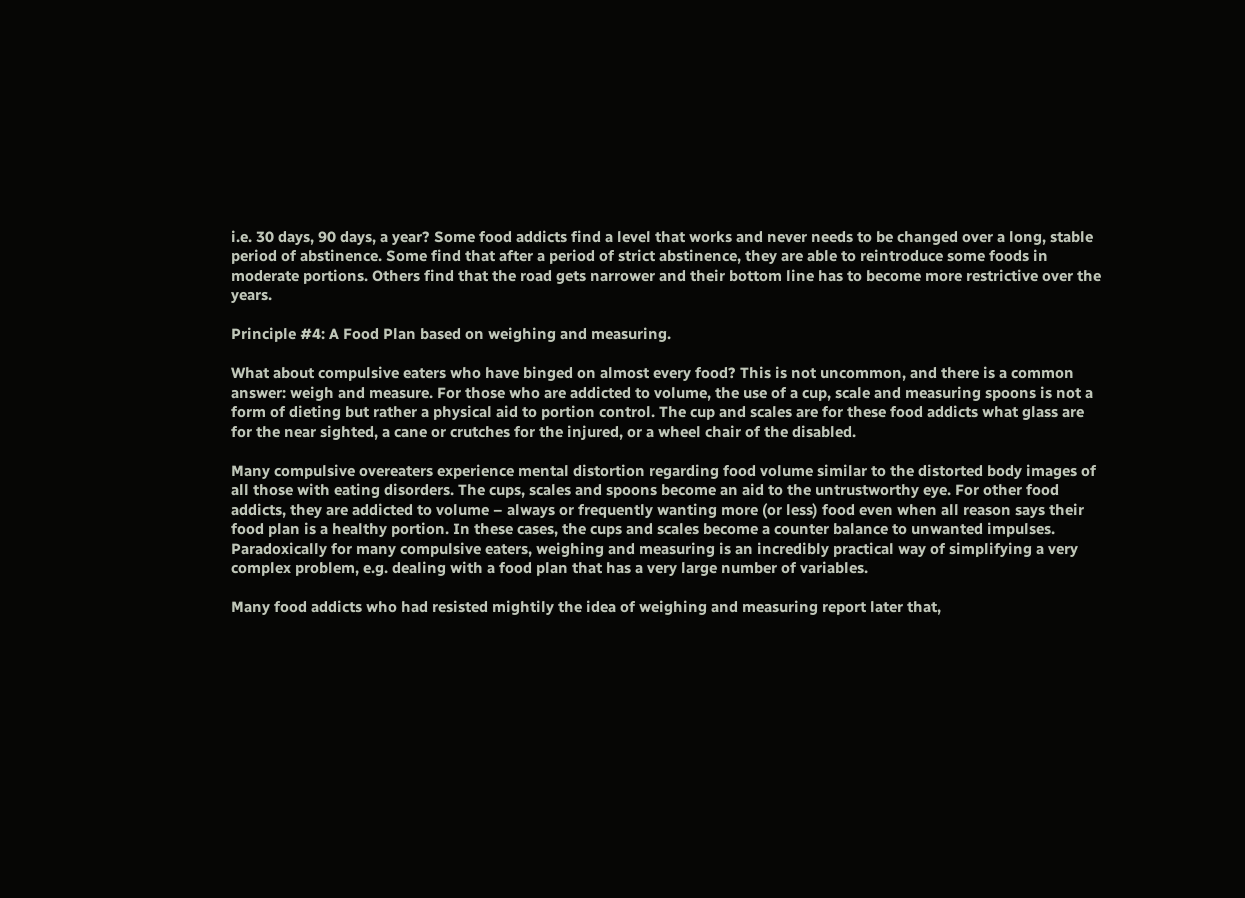i.e. 30 days, 90 days, a year? Some food addicts find a level that works and never needs to be changed over a long, stable period of abstinence. Some find that after a period of strict abstinence, they are able to reintroduce some foods in moderate portions. Others find that the road gets narrower and their bottom line has to become more restrictive over the years.

Principle #4: A Food Plan based on weighing and measuring.

What about compulsive eaters who have binged on almost every food? This is not uncommon, and there is a common answer: weigh and measure. For those who are addicted to volume, the use of a cup, scale and measuring spoons is not a form of dieting but rather a physical aid to portion control. The cup and scales are for these food addicts what glass are for the near sighted, a cane or crutches for the injured, or a wheel chair of the disabled.

Many compulsive overeaters experience mental distortion regarding food volume similar to the distorted body images of all those with eating disorders. The cups, scales and spoons become an aid to the untrustworthy eye. For other food addicts, they are addicted to volume – always or frequently wanting more (or less) food even when all reason says their food plan is a healthy portion. In these cases, the cups and scales become a counter balance to unwanted impulses. Paradoxically for many compulsive eaters, weighing and measuring is an incredibly practical way of simplifying a very complex problem, e.g. dealing with a food plan that has a very large number of variables.

Many food addicts who had resisted mightily the idea of weighing and measuring report later that,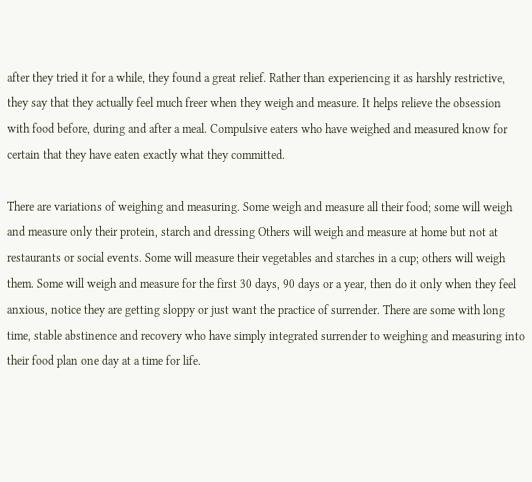after they tried it for a while, they found a great relief. Rather than experiencing it as harshly restrictive, they say that they actually feel much freer when they weigh and measure. It helps relieve the obsession with food before, during and after a meal. Compulsive eaters who have weighed and measured know for certain that they have eaten exactly what they committed.

There are variations of weighing and measuring. Some weigh and measure all their food; some will weigh and measure only their protein, starch and dressing Others will weigh and measure at home but not at restaurants or social events. Some will measure their vegetables and starches in a cup; others will weigh them. Some will weigh and measure for the first 30 days, 90 days or a year, then do it only when they feel anxious, notice they are getting sloppy or just want the practice of surrender. There are some with long time, stable abstinence and recovery who have simply integrated surrender to weighing and measuring into their food plan one day at a time for life.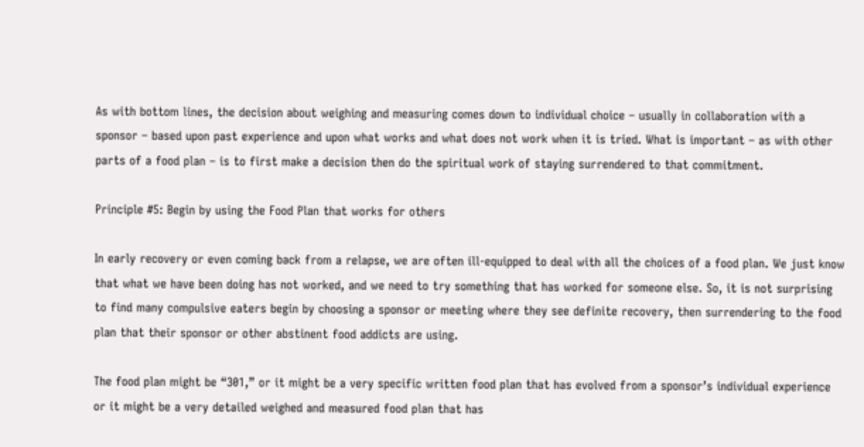As with bottom lines, the decision about weighing and measuring comes down to individual choice – usually in collaboration with a sponsor – based upon past experience and upon what works and what does not work when it is tried. What is important – as with other parts of a food plan – is to first make a decision then do the spiritual work of staying surrendered to that commitment.

Principle #5: Begin by using the Food Plan that works for others

In early recovery or even coming back from a relapse, we are often ill-equipped to deal with all the choices of a food plan. We just know that what we have been doing has not worked, and we need to try something that has worked for someone else. So, it is not surprising to find many compulsive eaters begin by choosing a sponsor or meeting where they see definite recovery, then surrendering to the food plan that their sponsor or other abstinent food addicts are using.

The food plan might be “301,” or it might be a very specific written food plan that has evolved from a sponsor’s individual experience or it might be a very detailed weighed and measured food plan that has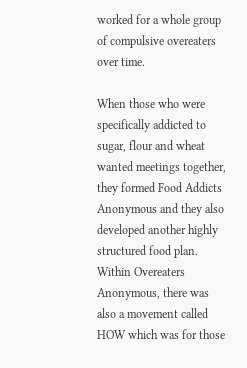worked for a whole group of compulsive overeaters over time.

When those who were specifically addicted to sugar, flour and wheat wanted meetings together, they formed Food Addicts Anonymous and they also developed another highly structured food plan. Within Overeaters Anonymous, there was also a movement called HOW which was for those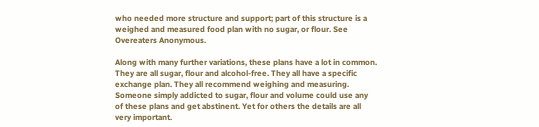who needed more structure and support; part of this structure is a weighed and measured food plan with no sugar, or flour. See Overeaters Anonymous.

Along with many further variations, these plans have a lot in common. They are all sugar, flour and alcohol-free. They all have a specific exchange plan. They all recommend weighing and measuring. Someone simply addicted to sugar, flour and volume could use any of these plans and get abstinent. Yet for others the details are all very important.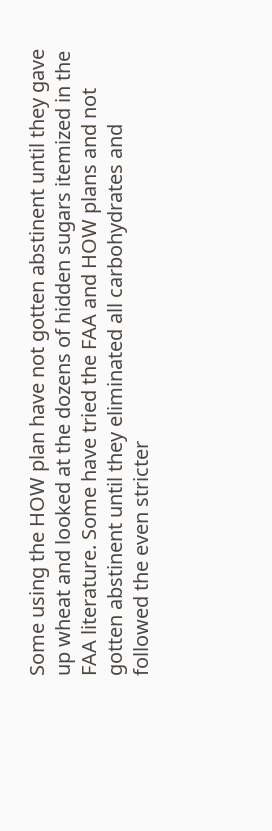Some using the HOW plan have not gotten abstinent until they gave up wheat and looked at the dozens of hidden sugars itemized in the FAA literature. Some have tried the FAA and HOW plans and not gotten abstinent until they eliminated all carbohydrates and followed the even stricter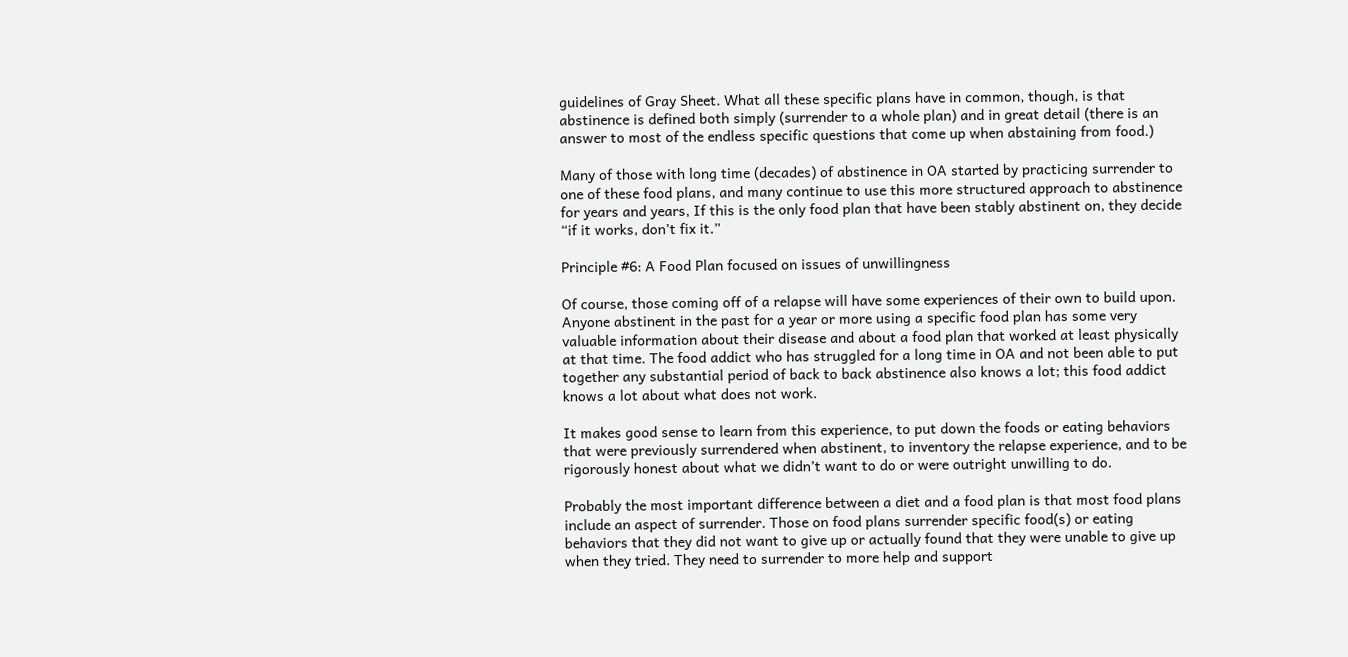guidelines of Gray Sheet. What all these specific plans have in common, though, is that abstinence is defined both simply (surrender to a whole plan) and in great detail (there is an answer to most of the endless specific questions that come up when abstaining from food.)

Many of those with long time (decades) of abstinence in OA started by practicing surrender to one of these food plans, and many continue to use this more structured approach to abstinence for years and years, If this is the only food plan that have been stably abstinent on, they decide “if it works, don’t fix it.”

Principle #6: A Food Plan focused on issues of unwillingness

Of course, those coming off of a relapse will have some experiences of their own to build upon. Anyone abstinent in the past for a year or more using a specific food plan has some very valuable information about their disease and about a food plan that worked at least physically at that time. The food addict who has struggled for a long time in OA and not been able to put together any substantial period of back to back abstinence also knows a lot; this food addict knows a lot about what does not work.

It makes good sense to learn from this experience, to put down the foods or eating behaviors that were previously surrendered when abstinent, to inventory the relapse experience, and to be rigorously honest about what we didn’t want to do or were outright unwilling to do.

Probably the most important difference between a diet and a food plan is that most food plans include an aspect of surrender. Those on food plans surrender specific food(s) or eating behaviors that they did not want to give up or actually found that they were unable to give up when they tried. They need to surrender to more help and support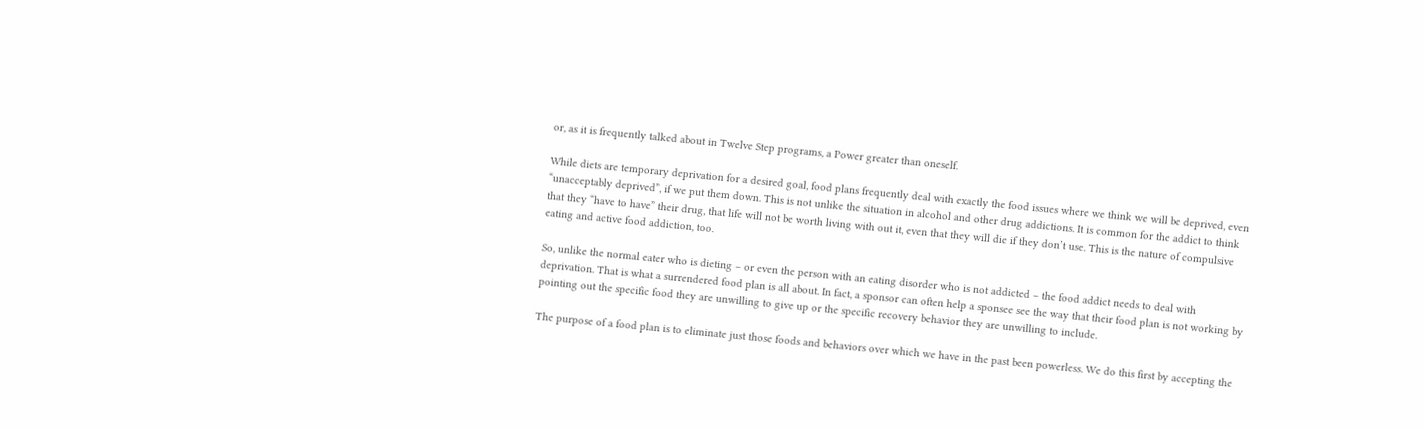or, as it is frequently talked about in Twelve Step programs, a Power greater than oneself.

While diets are temporary deprivation for a desired goal, food plans frequently deal with exactly the food issues where we think we will be deprived, even “unacceptably deprived”, if we put them down. This is not unlike the situation in alcohol and other drug addictions. It is common for the addict to think that they “have to have” their drug, that life will not be worth living with out it, even that they will die if they don’t use. This is the nature of compulsive eating and active food addiction, too.

So, unlike the normal eater who is dieting – or even the person with an eating disorder who is not addicted – the food addict needs to deal with deprivation. That is what a surrendered food plan is all about. In fact, a sponsor can often help a sponsee see the way that their food plan is not working by pointing out the specific food they are unwilling to give up or the specific recovery behavior they are unwilling to include.

The purpose of a food plan is to eliminate just those foods and behaviors over which we have in the past been powerless. We do this first by accepting the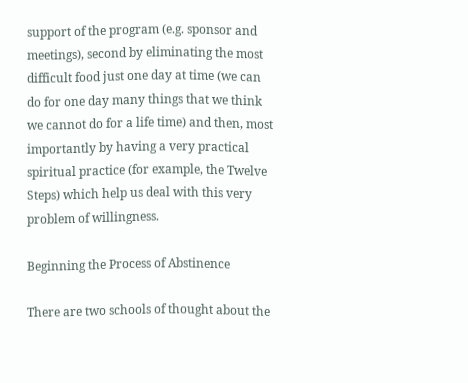support of the program (e.g. sponsor and meetings), second by eliminating the most difficult food just one day at time (we can do for one day many things that we think we cannot do for a life time) and then, most importantly by having a very practical spiritual practice (for example, the Twelve Steps) which help us deal with this very problem of willingness.

Beginning the Process of Abstinence

There are two schools of thought about the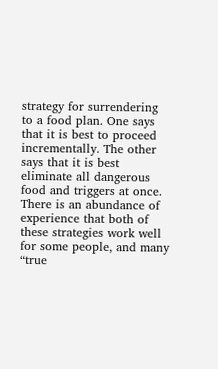strategy for surrendering to a food plan. One says that it is best to proceed incrementally. The other says that it is best eliminate all dangerous food and triggers at once. There is an abundance of experience that both of these strategies work well for some people, and many “true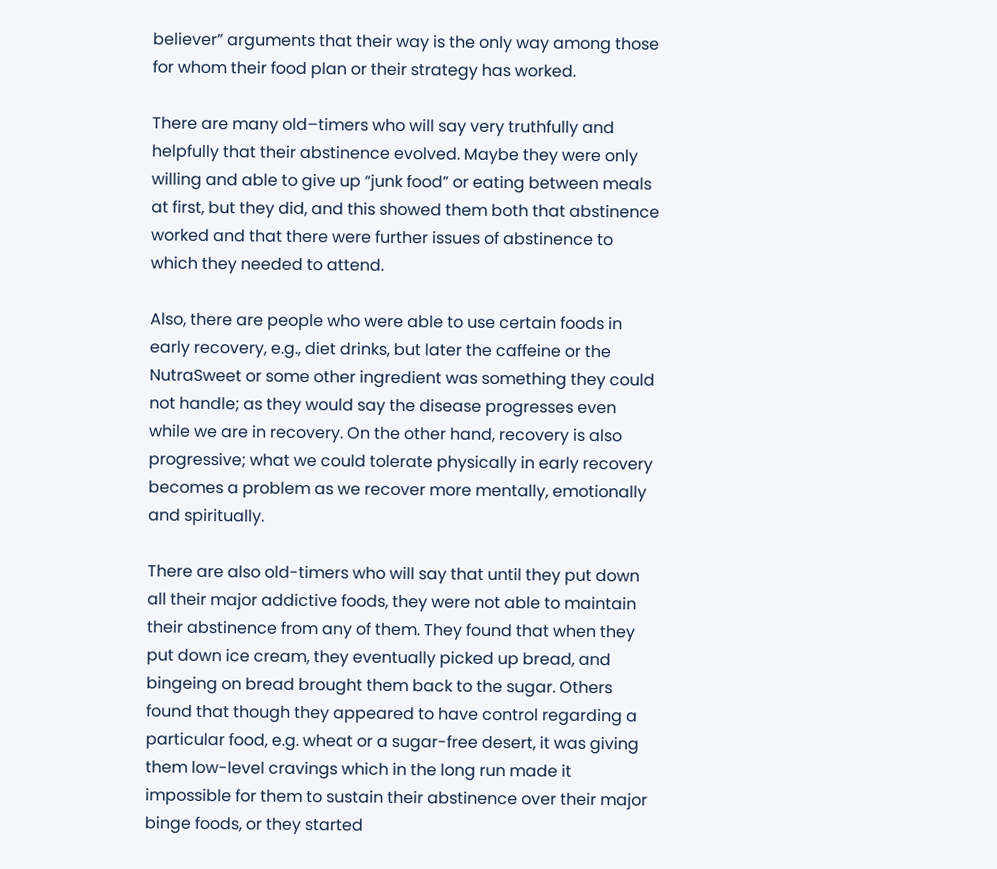believer” arguments that their way is the only way among those for whom their food plan or their strategy has worked.

There are many old–timers who will say very truthfully and helpfully that their abstinence evolved. Maybe they were only willing and able to give up “junk food” or eating between meals at first, but they did, and this showed them both that abstinence worked and that there were further issues of abstinence to which they needed to attend.

Also, there are people who were able to use certain foods in early recovery, e.g., diet drinks, but later the caffeine or the NutraSweet or some other ingredient was something they could not handle; as they would say the disease progresses even while we are in recovery. On the other hand, recovery is also progressive; what we could tolerate physically in early recovery becomes a problem as we recover more mentally, emotionally and spiritually.

There are also old-timers who will say that until they put down all their major addictive foods, they were not able to maintain their abstinence from any of them. They found that when they put down ice cream, they eventually picked up bread, and bingeing on bread brought them back to the sugar. Others found that though they appeared to have control regarding a particular food, e.g. wheat or a sugar-free desert, it was giving them low-level cravings which in the long run made it impossible for them to sustain their abstinence over their major binge foods, or they started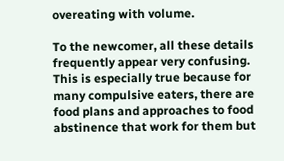overeating with volume.

To the newcomer, all these details frequently appear very confusing. This is especially true because for many compulsive eaters, there are food plans and approaches to food abstinence that work for them but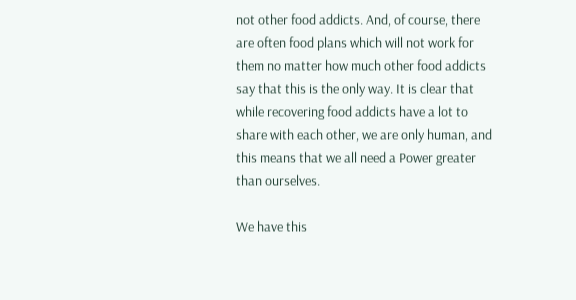not other food addicts. And, of course, there are often food plans which will not work for them no matter how much other food addicts say that this is the only way. It is clear that while recovering food addicts have a lot to share with each other, we are only human, and this means that we all need a Power greater than ourselves.

We have this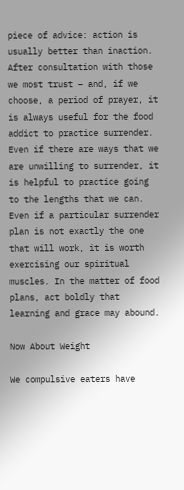piece of advice: action is usually better than inaction. After consultation with those we most trust – and, if we choose, a period of prayer, it is always useful for the food addict to practice surrender. Even if there are ways that we are unwilling to surrender, it is helpful to practice going to the lengths that we can. Even if a particular surrender plan is not exactly the one that will work, it is worth exercising our spiritual muscles. In the matter of food plans, act boldly that learning and grace may abound.

Now About Weight

We compulsive eaters have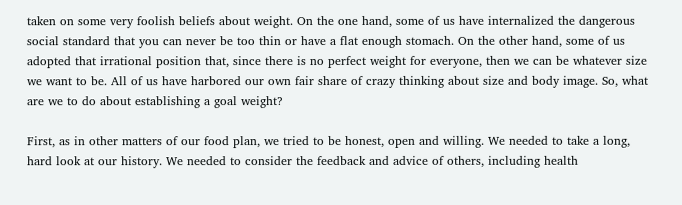taken on some very foolish beliefs about weight. On the one hand, some of us have internalized the dangerous social standard that you can never be too thin or have a flat enough stomach. On the other hand, some of us adopted that irrational position that, since there is no perfect weight for everyone, then we can be whatever size we want to be. All of us have harbored our own fair share of crazy thinking about size and body image. So, what are we to do about establishing a goal weight?

First, as in other matters of our food plan, we tried to be honest, open and willing. We needed to take a long, hard look at our history. We needed to consider the feedback and advice of others, including health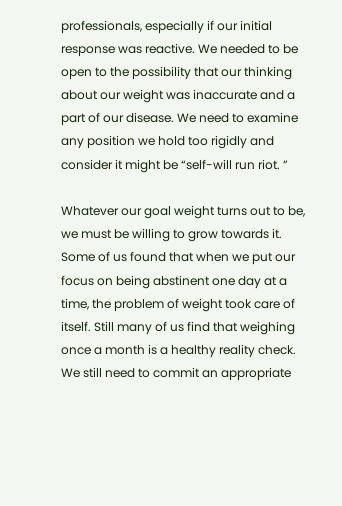professionals, especially if our initial response was reactive. We needed to be open to the possibility that our thinking about our weight was inaccurate and a part of our disease. We need to examine any position we hold too rigidly and consider it might be “self-will run riot. ”

Whatever our goal weight turns out to be, we must be willing to grow towards it. Some of us found that when we put our focus on being abstinent one day at a time, the problem of weight took care of itself. Still many of us find that weighing once a month is a healthy reality check. We still need to commit an appropriate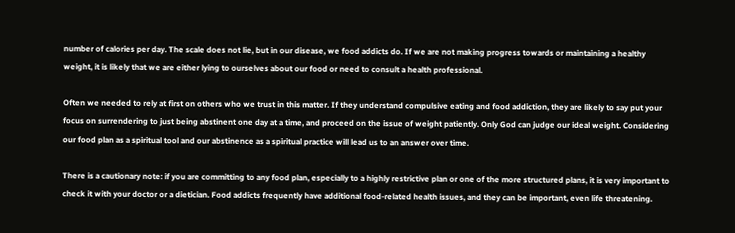number of calories per day. The scale does not lie, but in our disease, we food addicts do. If we are not making progress towards or maintaining a healthy weight, it is likely that we are either lying to ourselves about our food or need to consult a health professional.

Often we needed to rely at first on others who we trust in this matter. If they understand compulsive eating and food addiction, they are likely to say put your focus on surrendering to just being abstinent one day at a time, and proceed on the issue of weight patiently. Only God can judge our ideal weight. Considering our food plan as a spiritual tool and our abstinence as a spiritual practice will lead us to an answer over time.

There is a cautionary note: if you are committing to any food plan, especially to a highly restrictive plan or one of the more structured plans, it is very important to check it with your doctor or a dietician. Food addicts frequently have additional food-related health issues, and they can be important, even life threatening.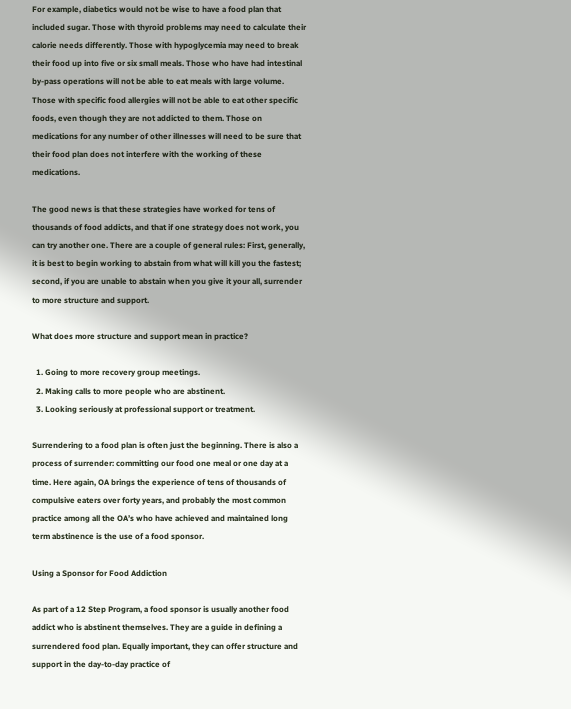For example, diabetics would not be wise to have a food plan that included sugar. Those with thyroid problems may need to calculate their calorie needs differently. Those with hypoglycemia may need to break their food up into five or six small meals. Those who have had intestinal by-pass operations will not be able to eat meals with large volume. Those with specific food allergies will not be able to eat other specific foods, even though they are not addicted to them. Those on medications for any number of other illnesses will need to be sure that their food plan does not interfere with the working of these medications.

The good news is that these strategies have worked for tens of thousands of food addicts, and that if one strategy does not work, you can try another one. There are a couple of general rules: First, generally, it is best to begin working to abstain from what will kill you the fastest; second, if you are unable to abstain when you give it your all, surrender to more structure and support.

What does more structure and support mean in practice?

  1. Going to more recovery group meetings.
  2. Making calls to more people who are abstinent.
  3. Looking seriously at professional support or treatment.

Surrendering to a food plan is often just the beginning. There is also a process of surrender: committing our food one meal or one day at a time. Here again, OA brings the experience of tens of thousands of compulsive eaters over forty years, and probably the most common practice among all the OA’s who have achieved and maintained long term abstinence is the use of a food sponsor.

Using a Sponsor for Food Addiction

As part of a 12 Step Program, a food sponsor is usually another food addict who is abstinent themselves. They are a guide in defining a surrendered food plan. Equally important, they can offer structure and support in the day-to-day practice of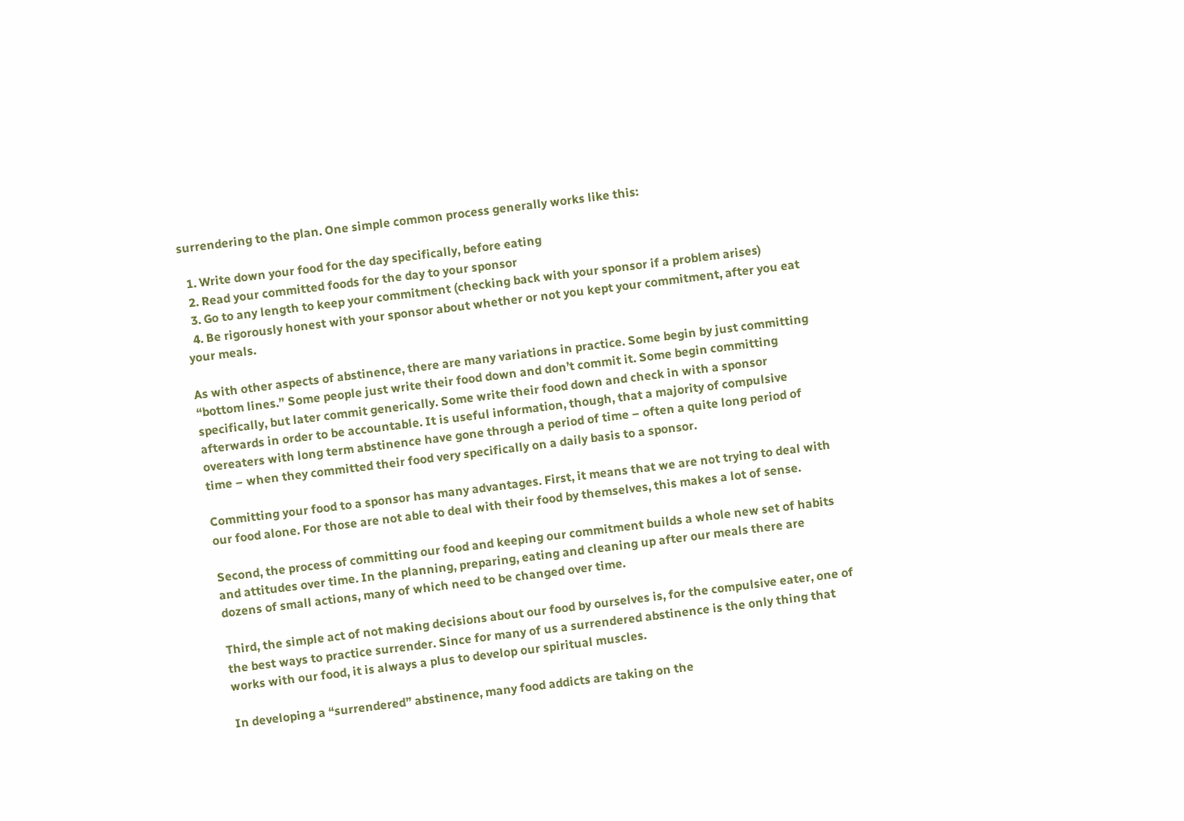surrendering to the plan. One simple common process generally works like this:

  1. Write down your food for the day specifically, before eating
  2. Read your committed foods for the day to your sponsor
  3. Go to any length to keep your commitment (checking back with your sponsor if a problem arises)
  4. Be rigorously honest with your sponsor about whether or not you kept your commitment, after you eat your meals.

As with other aspects of abstinence, there are many variations in practice. Some begin by just committing “bottom lines.” Some people just write their food down and don’t commit it. Some begin committing specifically, but later commit generically. Some write their food down and check in with a sponsor afterwards in order to be accountable. It is useful information, though, that a majority of compulsive overeaters with long term abstinence have gone through a period of time – often a quite long period of time – when they committed their food very specifically on a daily basis to a sponsor.

Committing your food to a sponsor has many advantages. First, it means that we are not trying to deal with our food alone. For those are not able to deal with their food by themselves, this makes a lot of sense.

Second, the process of committing our food and keeping our commitment builds a whole new set of habits and attitudes over time. In the planning, preparing, eating and cleaning up after our meals there are dozens of small actions, many of which need to be changed over time.

Third, the simple act of not making decisions about our food by ourselves is, for the compulsive eater, one of the best ways to practice surrender. Since for many of us a surrendered abstinence is the only thing that works with our food, it is always a plus to develop our spiritual muscles.

In developing a “surrendered” abstinence, many food addicts are taking on the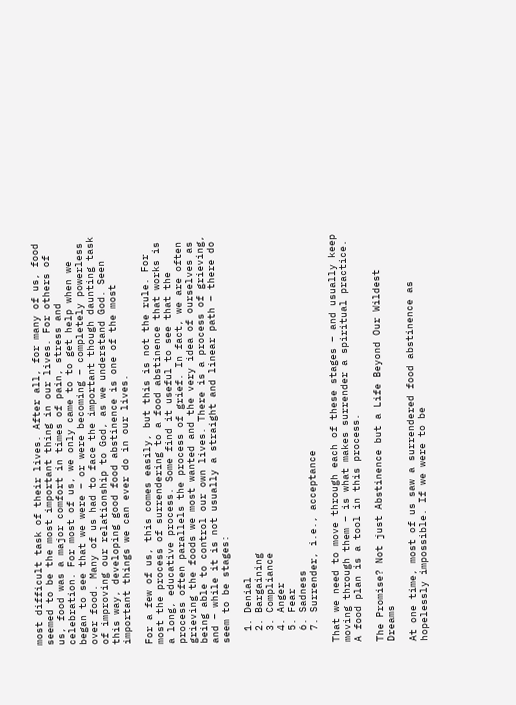most difficult task of their lives. After all, for many of us, food seemed to be the most important thing in our lives. For others of us, food was a major comfort in times of pain, stress and celebration. For most of us, we only came to to get help when we began to see that we were – or were becoming – completely powerless over food. Many of us had to face the important though daunting task of improving our relationship to God, as we understand God. Seen this way, developing good food abstinence is one of the most important things we can ever do in our lives.

For a few of us, this comes easily, but this is not the rule. For most the process of surrendering to a food abstinence that works is a long, educative process. Some find it useful to see that the process often parallels the process of grief. In fact, we are often grieving the foods we most wanted and the very idea of ourselves as being able to control our own lives. There is a process of grieving, and – while it is not usually a straight and linear path – there do seem to be stages:

  1. Denial
  2. Bargaining
  3. Compliance
  4. Anger
  5. Fear
  6. Sadness
  7. Surrender, i.e., acceptance

That we need to move through each of these stages – and usually keep moving through them – is what makes surrender a spiritual practice. A food plan is a tool in this process.

The Promise? Not just Abstinence but a Life Beyond Our Wildest Dreams

At one time, most of us saw a surrendered food abstinence as hopelessly impossible. If we were to be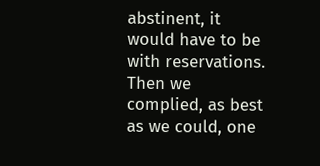abstinent, it would have to be with reservations. Then we complied, as best as we could, one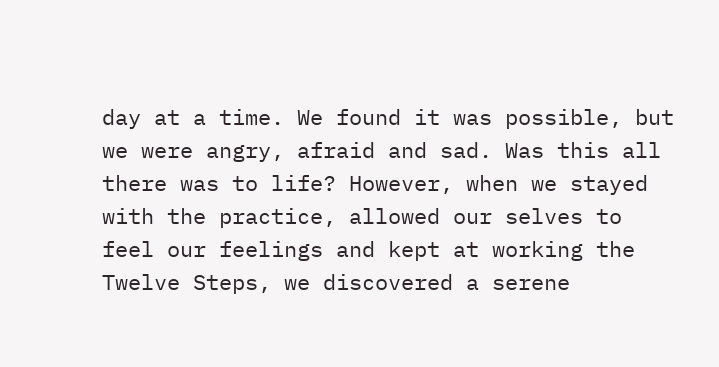day at a time. We found it was possible, but we were angry, afraid and sad. Was this all there was to life? However, when we stayed with the practice, allowed our selves to feel our feelings and kept at working the Twelve Steps, we discovered a serene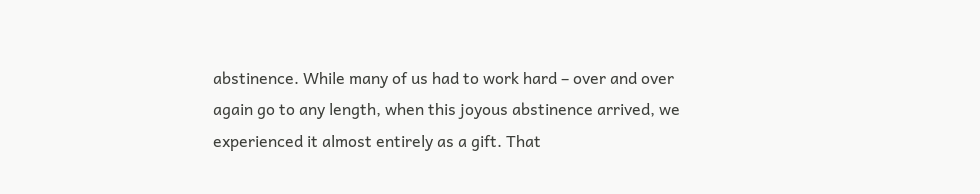abstinence. While many of us had to work hard – over and over again go to any length, when this joyous abstinence arrived, we experienced it almost entirely as a gift. That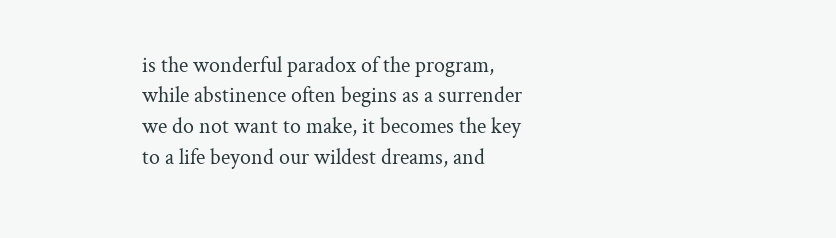is the wonderful paradox of the program, while abstinence often begins as a surrender we do not want to make, it becomes the key to a life beyond our wildest dreams, and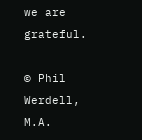we are grateful.

© Phil Werdell, M.A.